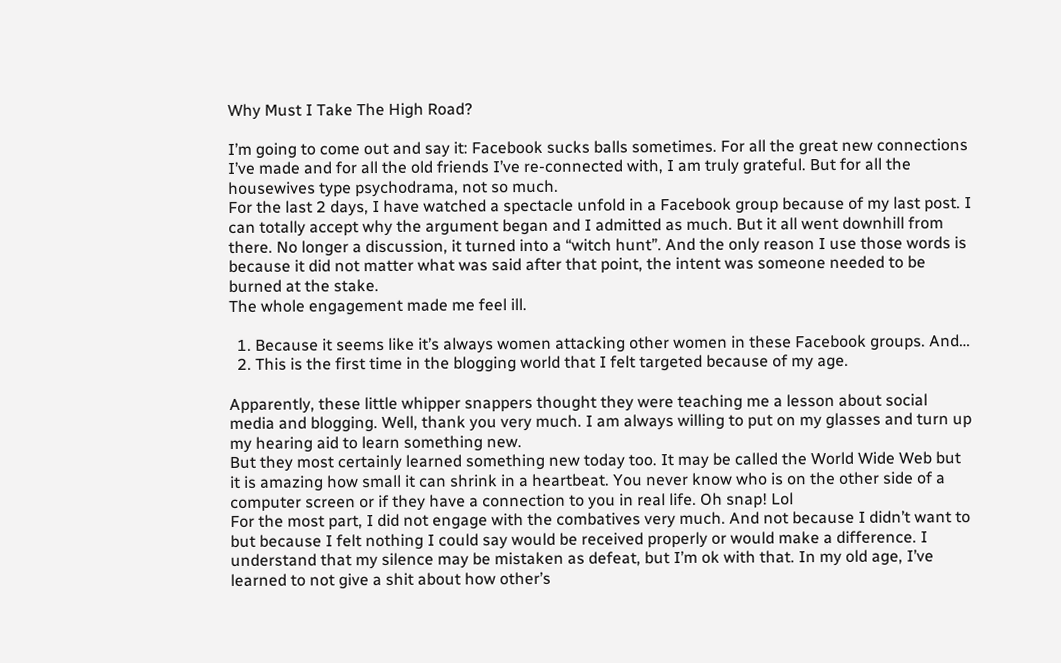Why Must I Take The High Road?

I’m going to come out and say it: Facebook sucks balls sometimes. For all the great new connections I’ve made and for all the old friends I’ve re-connected with, I am truly grateful. But for all the housewives type psychodrama, not so much.
For the last 2 days, I have watched a spectacle unfold in a Facebook group because of my last post. I can totally accept why the argument began and I admitted as much. But it all went downhill from there. No longer a discussion, it turned into a “witch hunt”. And the only reason I use those words is because it did not matter what was said after that point, the intent was someone needed to be burned at the stake.
The whole engagement made me feel ill.

  1. Because it seems like it’s always women attacking other women in these Facebook groups. And…
  2. This is the first time in the blogging world that I felt targeted because of my age.

Apparently, these little whipper snappers thought they were teaching me a lesson about social media and blogging. Well, thank you very much. I am always willing to put on my glasses and turn up my hearing aid to learn something new.
But they most certainly learned something new today too. It may be called the World Wide Web but it is amazing how small it can shrink in a heartbeat. You never know who is on the other side of a computer screen or if they have a connection to you in real life. Oh snap! Lol
For the most part, I did not engage with the combatives very much. And not because I didn’t want to but because I felt nothing I could say would be received properly or would make a difference. I understand that my silence may be mistaken as defeat, but I’m ok with that. In my old age, I’ve learned to not give a shit about how other’s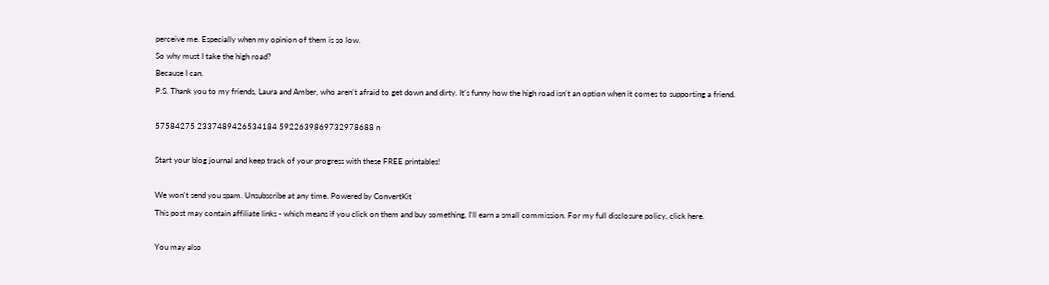perceive me. Especially when my opinion of them is so low.
So why must I take the high road?
Because I can.
P.S. Thank you to my friends, Laura and Amber, who aren’t afraid to get down and dirty. It’s funny how the high road isn’t an option when it comes to supporting a friend.

57584275 2337489426534184 5922639869732978688 n

Start your blog journal and keep track of your progress with these FREE printables!

We won't send you spam. Unsubscribe at any time. Powered by ConvertKit
This post may contain affiliate links - which means if you click on them and buy something, I'll earn a small commission. For my full disclosure policy, click here.

You may also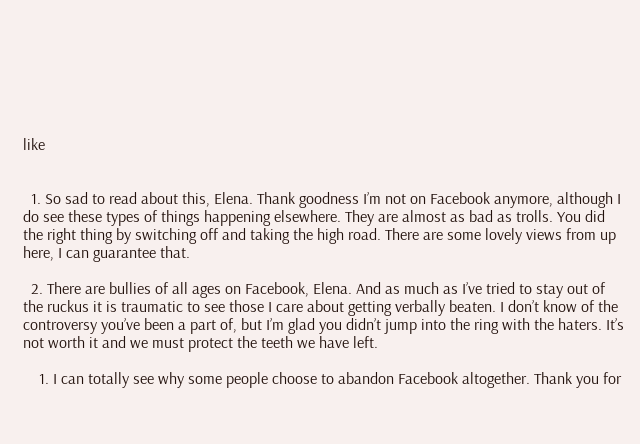like


  1. So sad to read about this, Elena. Thank goodness I’m not on Facebook anymore, although I do see these types of things happening elsewhere. They are almost as bad as trolls. You did the right thing by switching off and taking the high road. There are some lovely views from up here, I can guarantee that.

  2. There are bullies of all ages on Facebook, Elena. And as much as I’ve tried to stay out of the ruckus it is traumatic to see those I care about getting verbally beaten. I don’t know of the controversy you’ve been a part of, but I’m glad you didn’t jump into the ring with the haters. It’s not worth it and we must protect the teeth we have left.

    1. I can totally see why some people choose to abandon Facebook altogether. Thank you for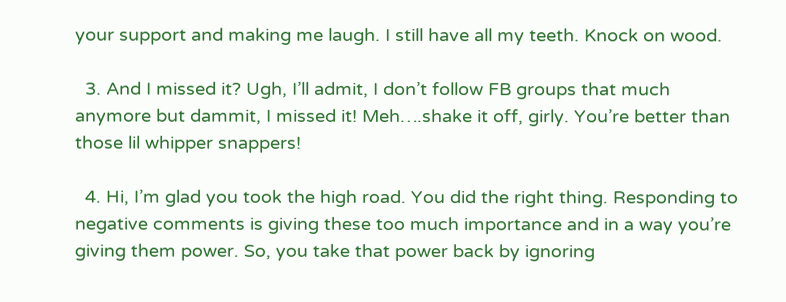your support and making me laugh. I still have all my teeth. Knock on wood.

  3. And I missed it? Ugh, I’ll admit, I don’t follow FB groups that much anymore but dammit, I missed it! Meh….shake it off, girly. You’re better than those lil whipper snappers!

  4. Hi, I’m glad you took the high road. You did the right thing. Responding to negative comments is giving these too much importance and in a way you’re giving them power. So, you take that power back by ignoring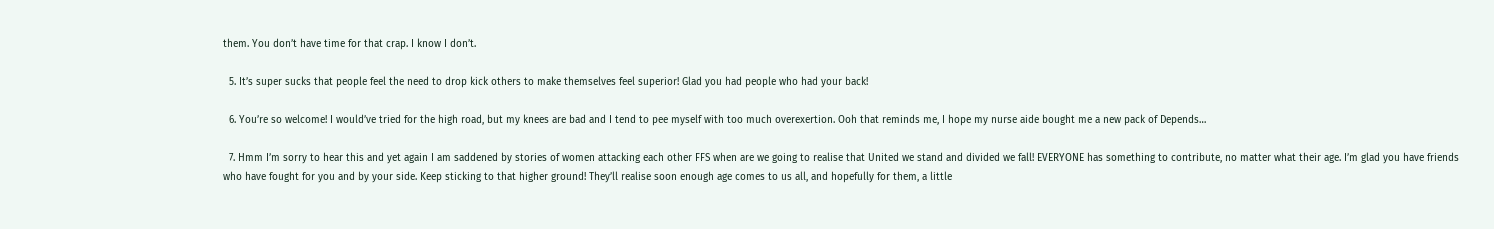them. You don’t have time for that crap. I know I don’t.

  5. It’s super sucks that people feel the need to drop kick others to make themselves feel superior! Glad you had people who had your back!

  6. You’re so welcome! I would’ve tried for the high road, but my knees are bad and I tend to pee myself with too much overexertion. Ooh that reminds me, I hope my nurse aide bought me a new pack of Depends…

  7. Hmm I’m sorry to hear this and yet again I am saddened by stories of women attacking each other FFS when are we going to realise that United we stand and divided we fall! EVERYONE has something to contribute, no matter what their age. I’m glad you have friends who have fought for you and by your side. Keep sticking to that higher ground! They’ll realise soon enough age comes to us all, and hopefully for them, a little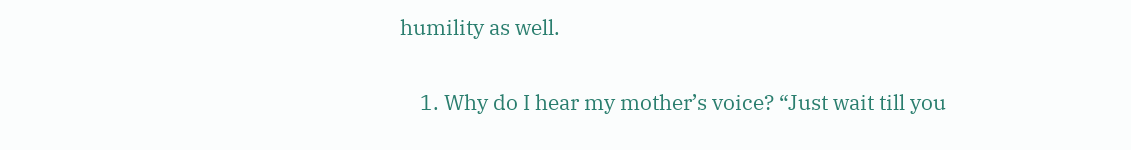humility as well.

    1. Why do I hear my mother’s voice? “Just wait till you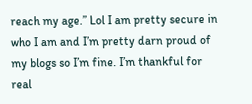reach my age.” Lol I am pretty secure in who I am and I’m pretty darn proud of my blogs so I’m fine. I’m thankful for real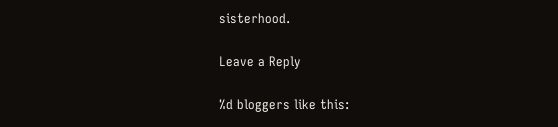sisterhood.

Leave a Reply

%d bloggers like this: